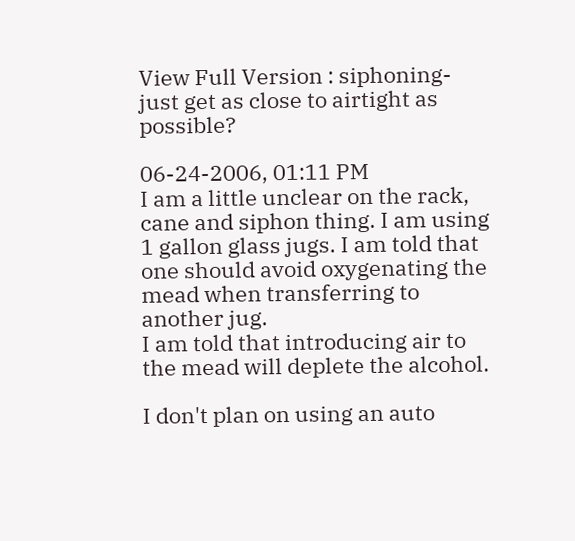View Full Version : siphoning-just get as close to airtight as possible?

06-24-2006, 01:11 PM
I am a little unclear on the rack, cane and siphon thing. I am using 1 gallon glass jugs. I am told that one should avoid oxygenating the mead when transferring to another jug.
I am told that introducing air to the mead will deplete the alcohol.

I don't plan on using an auto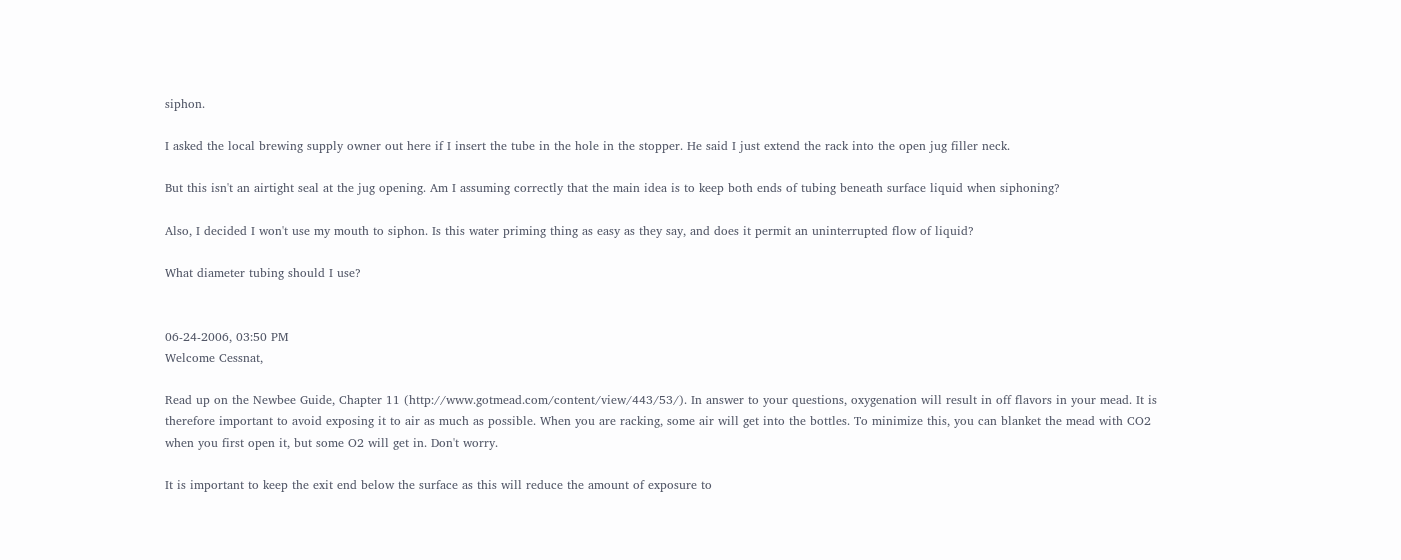siphon.

I asked the local brewing supply owner out here if I insert the tube in the hole in the stopper. He said I just extend the rack into the open jug filler neck.

But this isn't an airtight seal at the jug opening. Am I assuming correctly that the main idea is to keep both ends of tubing beneath surface liquid when siphoning?

Also, I decided I won't use my mouth to siphon. Is this water priming thing as easy as they say, and does it permit an uninterrupted flow of liquid?

What diameter tubing should I use?


06-24-2006, 03:50 PM
Welcome Cessnat,

Read up on the Newbee Guide, Chapter 11 (http://www.gotmead.com/content/view/443/53/). In answer to your questions, oxygenation will result in off flavors in your mead. It is therefore important to avoid exposing it to air as much as possible. When you are racking, some air will get into the bottles. To minimize this, you can blanket the mead with CO2 when you first open it, but some O2 will get in. Don't worry.

It is important to keep the exit end below the surface as this will reduce the amount of exposure to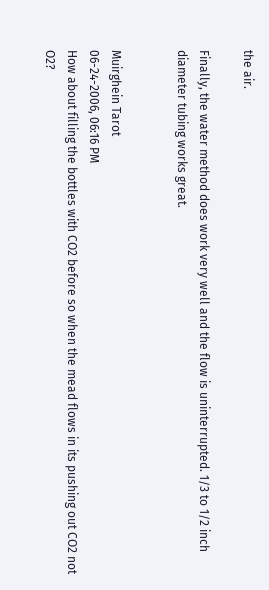the air.

Finally, the water method does work very well and the flow is uninterrupted. 1/3 to 1/2 inch diameter tubing works great.


Muirghein Tarot
06-24-2006, 06:16 PM
How about filling the bottles with CO2 before so when the mead flows in its pushing out CO2 not O2?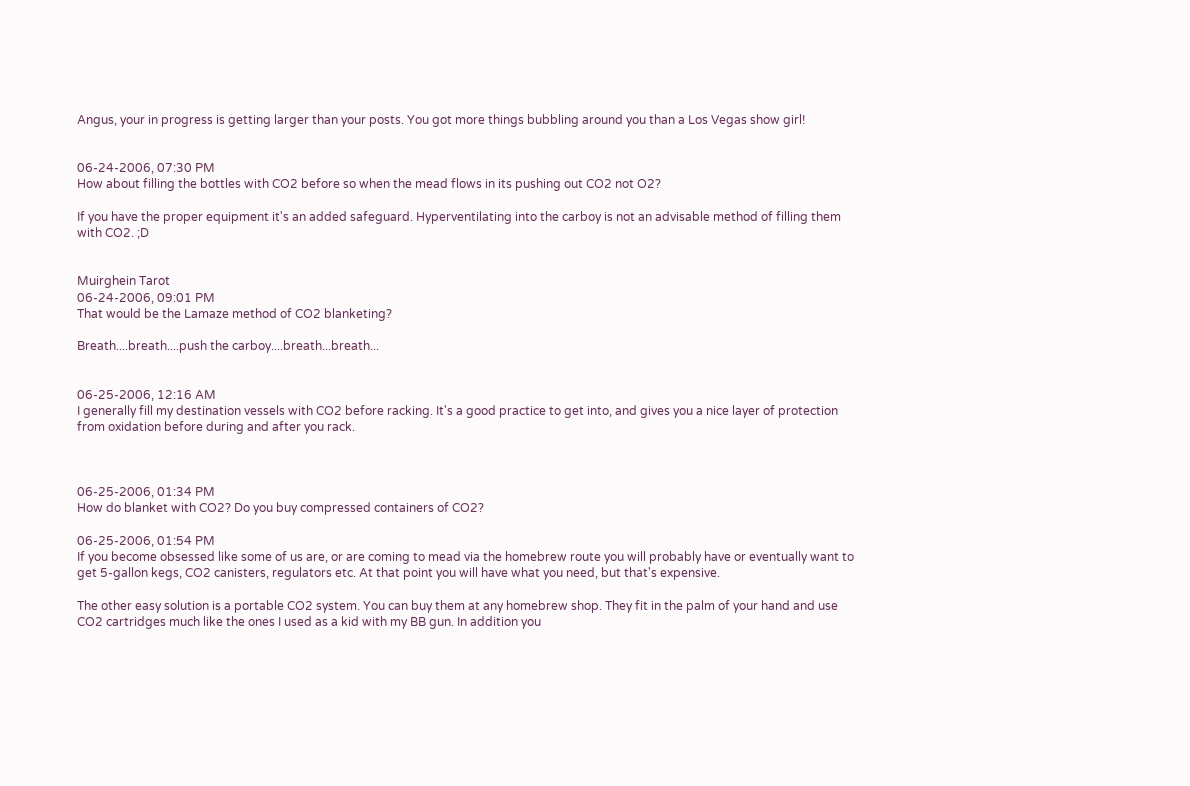Angus, your in progress is getting larger than your posts. You got more things bubbling around you than a Los Vegas show girl!


06-24-2006, 07:30 PM
How about filling the bottles with CO2 before so when the mead flows in its pushing out CO2 not O2?

If you have the proper equipment it's an added safeguard. Hyperventilating into the carboy is not an advisable method of filling them with CO2. ;D


Muirghein Tarot
06-24-2006, 09:01 PM
That would be the Lamaze method of CO2 blanketing?

Breath....breath....push the carboy....breath...breath...


06-25-2006, 12:16 AM
I generally fill my destination vessels with CO2 before racking. It's a good practice to get into, and gives you a nice layer of protection from oxidation before during and after you rack.



06-25-2006, 01:34 PM
How do blanket with CO2? Do you buy compressed containers of CO2?

06-25-2006, 01:54 PM
If you become obsessed like some of us are, or are coming to mead via the homebrew route you will probably have or eventually want to get 5-gallon kegs, CO2 canisters, regulators etc. At that point you will have what you need, but that's expensive.

The other easy solution is a portable CO2 system. You can buy them at any homebrew shop. They fit in the palm of your hand and use CO2 cartridges much like the ones I used as a kid with my BB gun. In addition you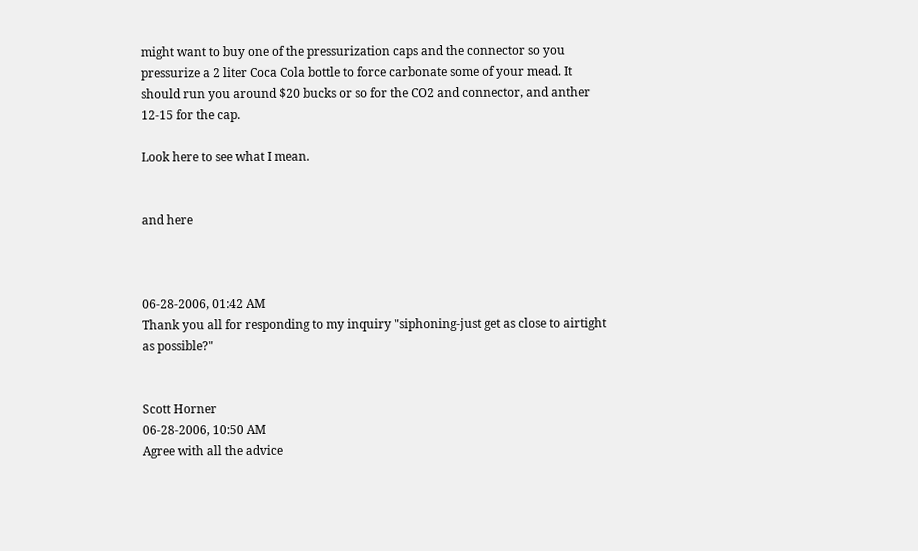might want to buy one of the pressurization caps and the connector so you pressurize a 2 liter Coca Cola bottle to force carbonate some of your mead. It should run you around $20 bucks or so for the CO2 and connector, and anther 12-15 for the cap.

Look here to see what I mean.


and here



06-28-2006, 01:42 AM
Thank you all for responding to my inquiry "siphoning-just get as close to airtight as possible?"


Scott Horner
06-28-2006, 10:50 AM
Agree with all the advice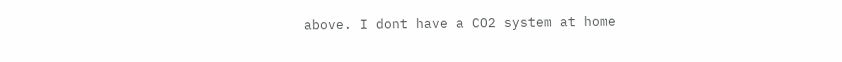above. I dont have a CO2 system at home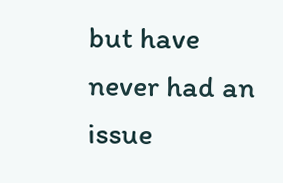but have never had an issue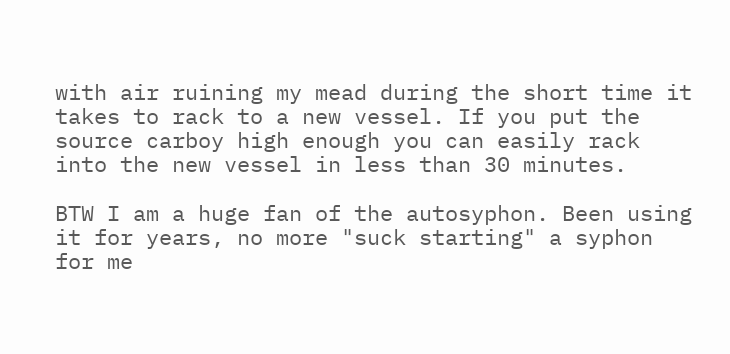with air ruining my mead during the short time it takes to rack to a new vessel. If you put the source carboy high enough you can easily rack into the new vessel in less than 30 minutes.

BTW I am a huge fan of the autosyphon. Been using it for years, no more "suck starting" a syphon for me